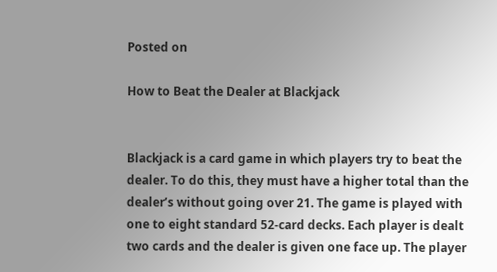Posted on

How to Beat the Dealer at Blackjack


Blackjack is a card game in which players try to beat the dealer. To do this, they must have a higher total than the dealer’s without going over 21. The game is played with one to eight standard 52-card decks. Each player is dealt two cards and the dealer is given one face up. The player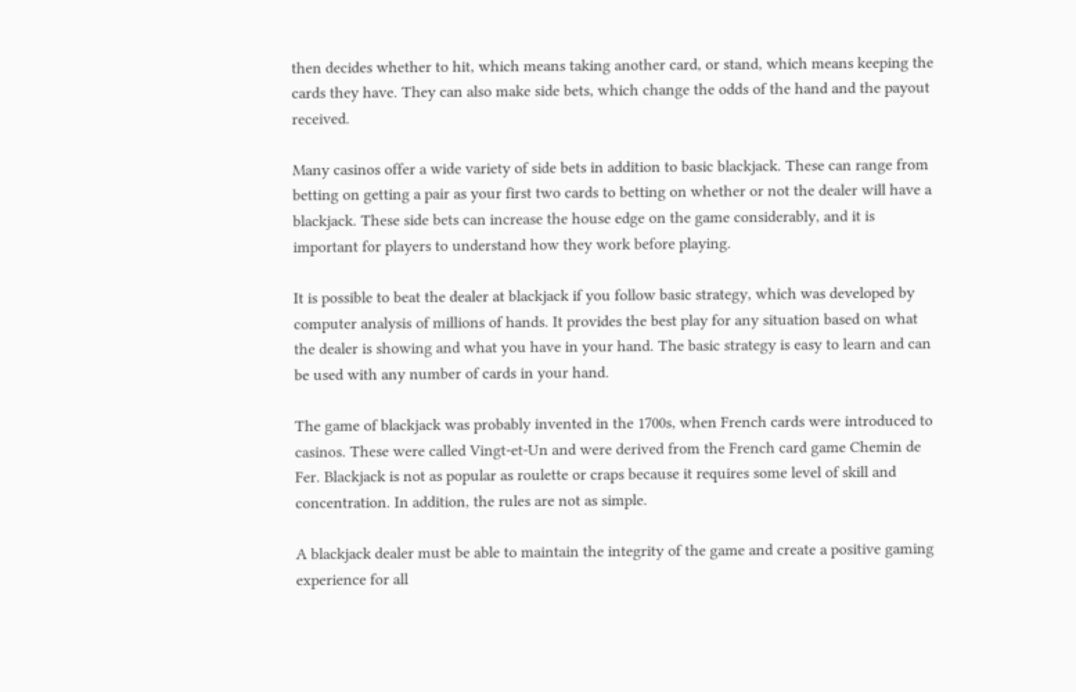then decides whether to hit, which means taking another card, or stand, which means keeping the cards they have. They can also make side bets, which change the odds of the hand and the payout received.

Many casinos offer a wide variety of side bets in addition to basic blackjack. These can range from betting on getting a pair as your first two cards to betting on whether or not the dealer will have a blackjack. These side bets can increase the house edge on the game considerably, and it is important for players to understand how they work before playing.

It is possible to beat the dealer at blackjack if you follow basic strategy, which was developed by computer analysis of millions of hands. It provides the best play for any situation based on what the dealer is showing and what you have in your hand. The basic strategy is easy to learn and can be used with any number of cards in your hand.

The game of blackjack was probably invented in the 1700s, when French cards were introduced to casinos. These were called Vingt-et-Un and were derived from the French card game Chemin de Fer. Blackjack is not as popular as roulette or craps because it requires some level of skill and concentration. In addition, the rules are not as simple.

A blackjack dealer must be able to maintain the integrity of the game and create a positive gaming experience for all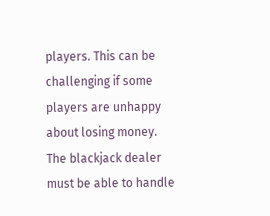players. This can be challenging if some players are unhappy about losing money. The blackjack dealer must be able to handle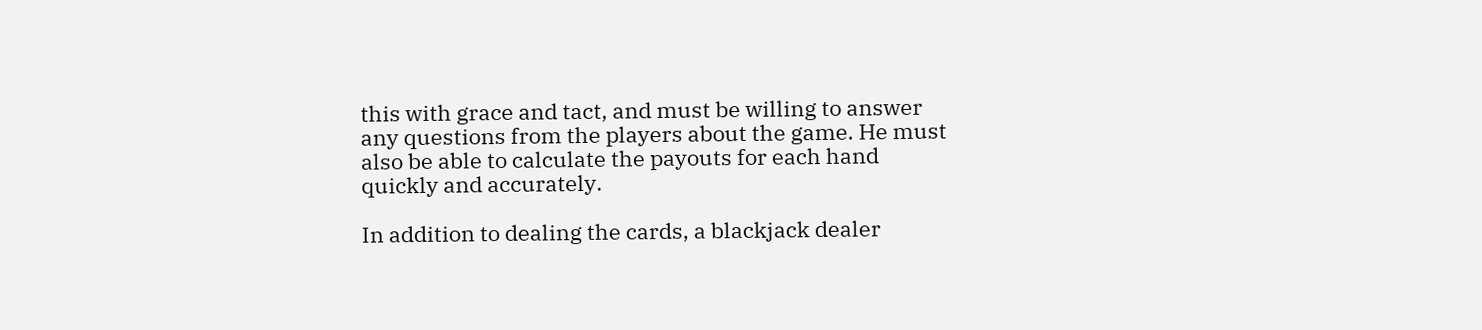this with grace and tact, and must be willing to answer any questions from the players about the game. He must also be able to calculate the payouts for each hand quickly and accurately.

In addition to dealing the cards, a blackjack dealer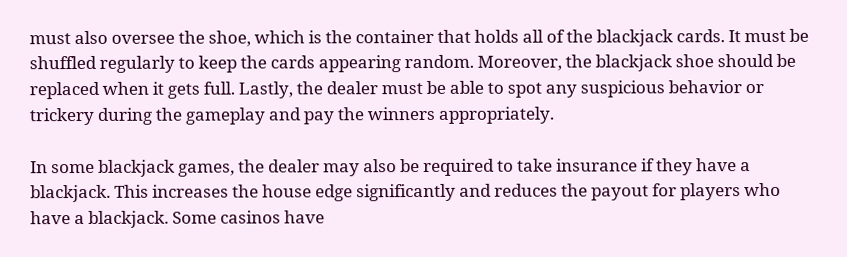must also oversee the shoe, which is the container that holds all of the blackjack cards. It must be shuffled regularly to keep the cards appearing random. Moreover, the blackjack shoe should be replaced when it gets full. Lastly, the dealer must be able to spot any suspicious behavior or trickery during the gameplay and pay the winners appropriately.

In some blackjack games, the dealer may also be required to take insurance if they have a blackjack. This increases the house edge significantly and reduces the payout for players who have a blackjack. Some casinos have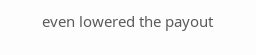even lowered the payout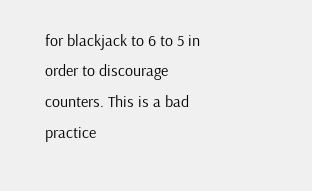for blackjack to 6 to 5 in order to discourage counters. This is a bad practice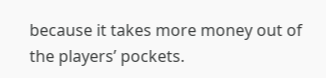because it takes more money out of the players’ pockets.